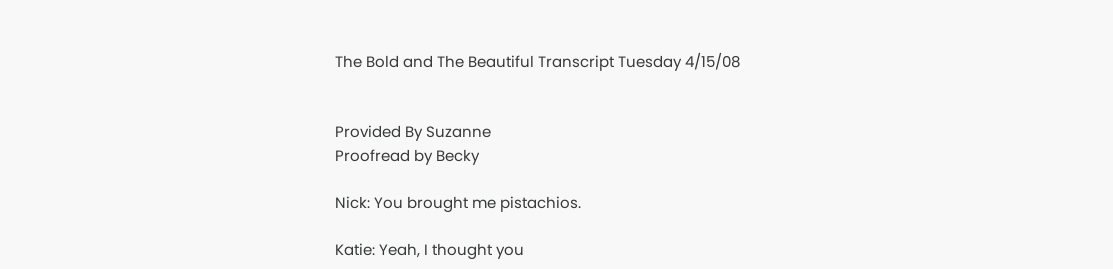The Bold and The Beautiful Transcript Tuesday 4/15/08


Provided By Suzanne
Proofread by Becky

Nick: You brought me pistachios.

Katie: Yeah, I thought you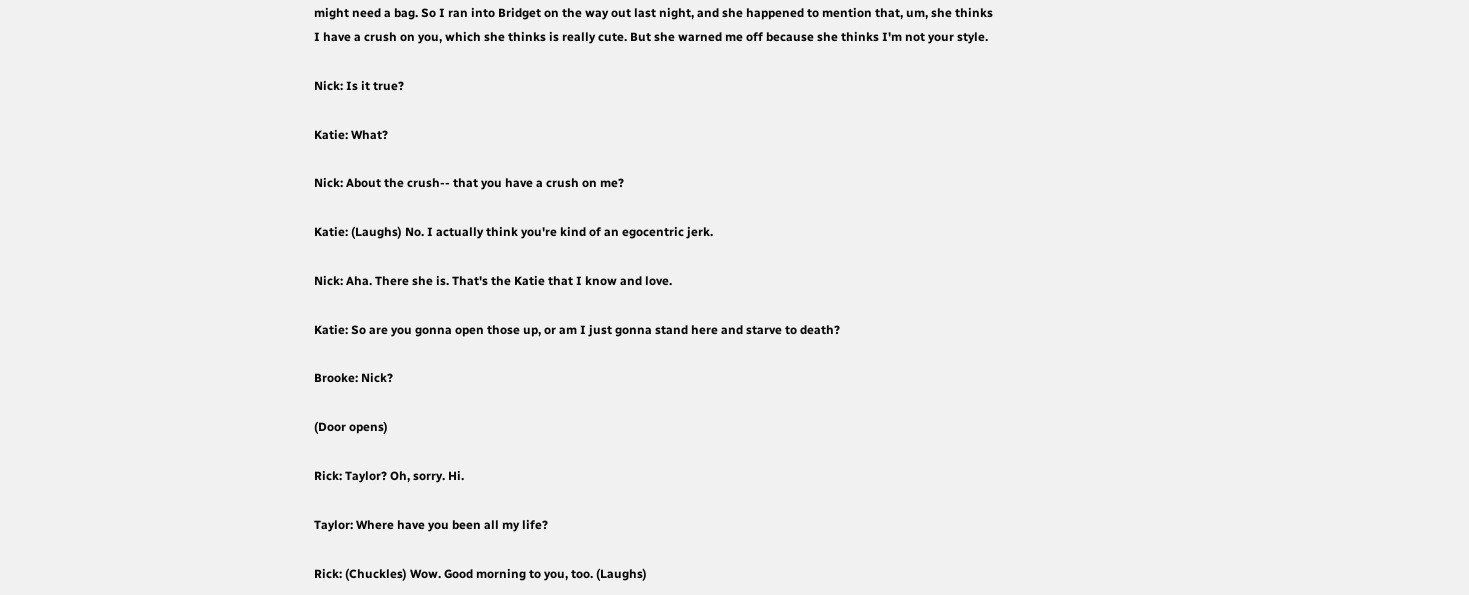might need a bag. So I ran into Bridget on the way out last night, and she happened to mention that, um, she thinks I have a crush on you, which she thinks is really cute. But she warned me off because she thinks I'm not your style.

Nick: Is it true?

Katie: What?

Nick: About the crush-- that you have a crush on me?

Katie: (Laughs) No. I actually think you're kind of an egocentric jerk.

Nick: Aha. There she is. That's the Katie that I know and love.

Katie: So are you gonna open those up, or am I just gonna stand here and starve to death?

Brooke: Nick?

(Door opens)

Rick: Taylor? Oh, sorry. Hi.

Taylor: Where have you been all my life?

Rick: (Chuckles) Wow. Good morning to you, too. (Laughs)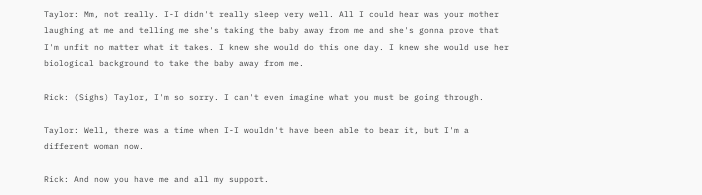Taylor: Mm, not really. I-I didn't really sleep very well. All I could hear was your mother laughing at me and telling me she's taking the baby away from me and she's gonna prove that I'm unfit no matter what it takes. I knew she would do this one day. I knew she would use her biological background to take the baby away from me.

Rick: (Sighs) Taylor, I'm so sorry. I can't even imagine what you must be going through.

Taylor: Well, there was a time when I-I wouldn't have been able to bear it, but I'm a different woman now.

Rick: And now you have me and all my support.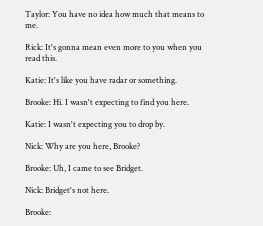Taylor: You have no idea how much that means to me.

Rick: It's gonna mean even more to you when you read this.

Katie: It's like you have radar or something.

Brooke: Hi. I wasn't expecting to find you here.

Katie: I wasn't expecting you to drop by.

Nick: Why are you here, Brooke?

Brooke: Uh, I came to see Bridget.

Nick: Bridget's not here.

Brooke: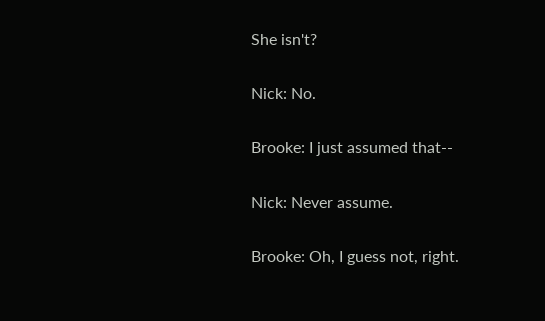She isn't?

Nick: No.

Brooke: I just assumed that--

Nick: Never assume.

Brooke: Oh, I guess not, right.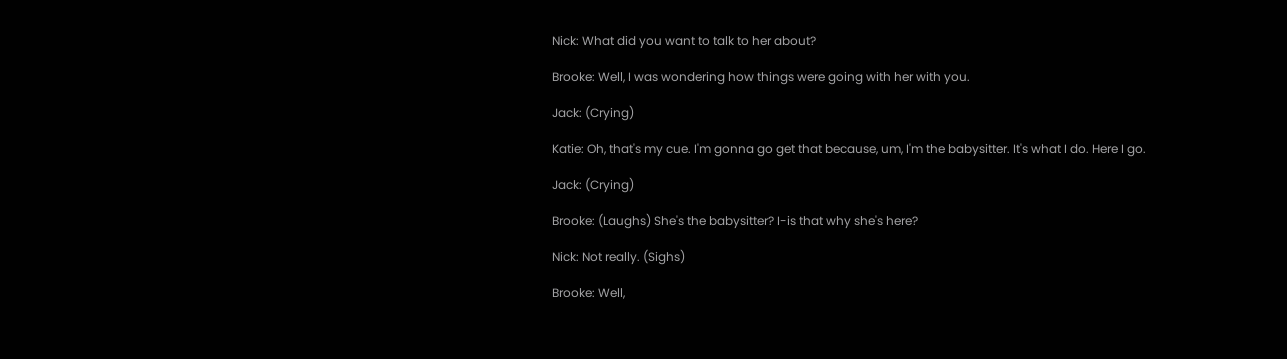Nick: What did you want to talk to her about?

Brooke: Well, I was wondering how things were going with her with you.

Jack: (Crying)

Katie: Oh, that's my cue. I'm gonna go get that because, um, I'm the babysitter. It's what I do. Here I go.

Jack: (Crying)

Brooke: (Laughs) She's the babysitter? I-is that why she's here?

Nick: Not really. (Sighs)

Brooke: Well,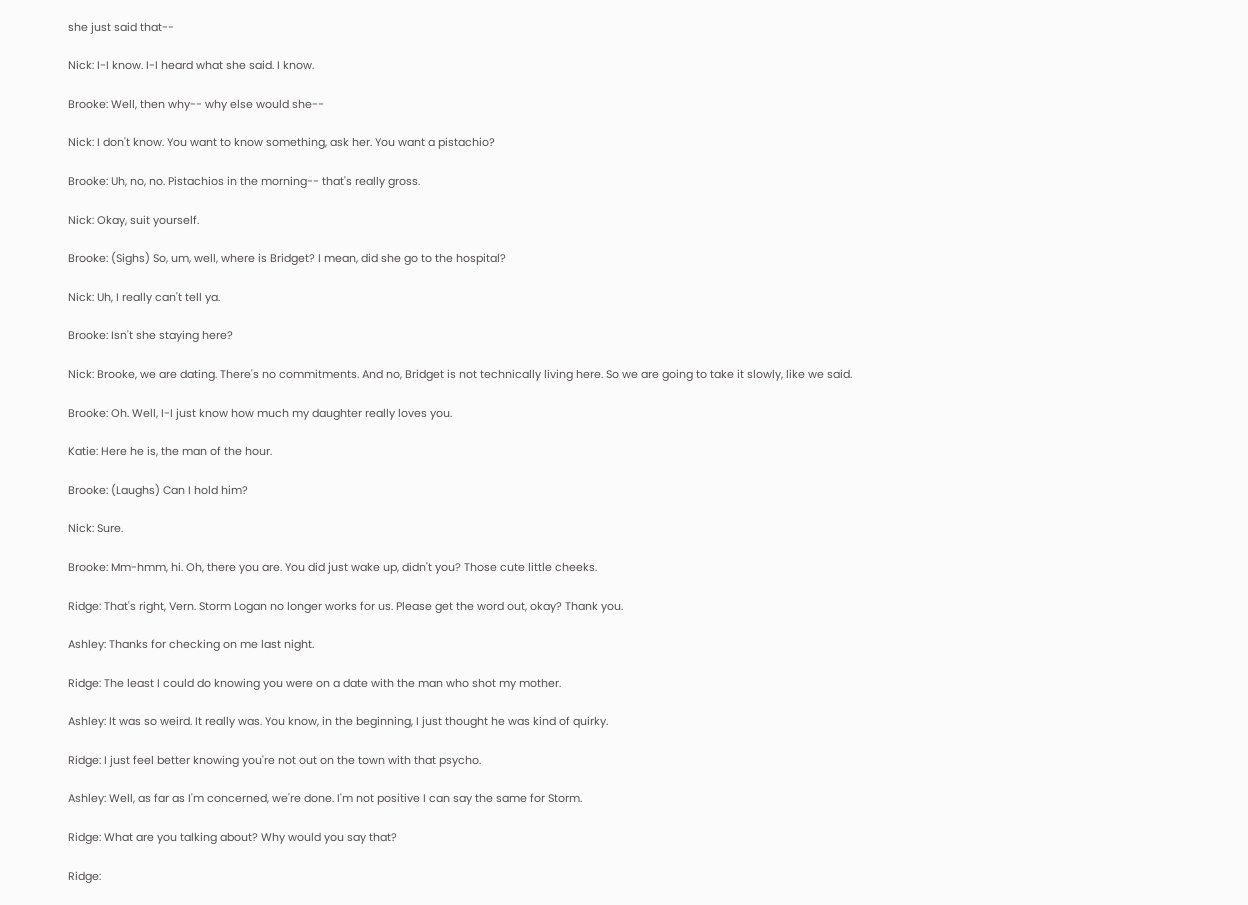she just said that--

Nick: I-I know. I-I heard what she said. I know.

Brooke: Well, then why-- why else would she--

Nick: I don't know. You want to know something, ask her. You want a pistachio?

Brooke: Uh, no, no. Pistachios in the morning-- that's really gross.

Nick: Okay, suit yourself.

Brooke: (Sighs) So, um, well, where is Bridget? I mean, did she go to the hospital?

Nick: Uh, I really can't tell ya.

Brooke: Isn't she staying here?

Nick: Brooke, we are dating. There's no commitments. And no, Bridget is not technically living here. So we are going to take it slowly, like we said.

Brooke: Oh. Well, I-I just know how much my daughter really loves you.

Katie: Here he is, the man of the hour.

Brooke: (Laughs) Can I hold him?

Nick: Sure.

Brooke: Mm-hmm, hi. Oh, there you are. You did just wake up, didn't you? Those cute little cheeks.

Ridge: That's right, Vern. Storm Logan no longer works for us. Please get the word out, okay? Thank you.

Ashley: Thanks for checking on me last night.

Ridge: The least I could do knowing you were on a date with the man who shot my mother.

Ashley: It was so weird. It really was. You know, in the beginning, I just thought he was kind of quirky.

Ridge: I just feel better knowing you're not out on the town with that psycho.

Ashley: Well, as far as I'm concerned, we're done. I'm not positive I can say the same for Storm.

Ridge: What are you talking about? Why would you say that?

Ridge: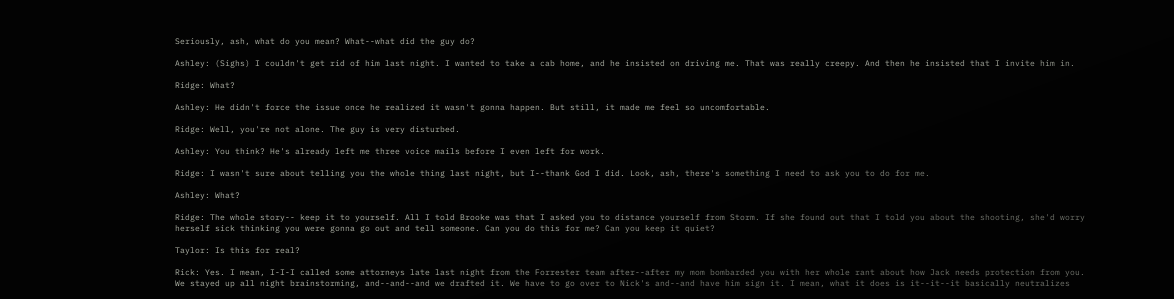Seriously, ash, what do you mean? What--what did the guy do?

Ashley: (Sighs) I couldn't get rid of him last night. I wanted to take a cab home, and he insisted on driving me. That was really creepy. And then he insisted that I invite him in.

Ridge: What?

Ashley: He didn't force the issue once he realized it wasn't gonna happen. But still, it made me feel so uncomfortable.

Ridge: Well, you're not alone. The guy is very disturbed.

Ashley: You think? He's already left me three voice mails before I even left for work.

Ridge: I wasn't sure about telling you the whole thing last night, but I--thank God I did. Look, ash, there's something I need to ask you to do for me.

Ashley: What?

Ridge: The whole story-- keep it to yourself. All I told Brooke was that I asked you to distance yourself from Storm. If she found out that I told you about the shooting, she'd worry herself sick thinking you were gonna go out and tell someone. Can you do this for me? Can you keep it quiet?

Taylor: Is this for real?

Rick: Yes. I mean, I-I-I called some attorneys late last night from the Forrester team after--after my mom bombarded you with her whole rant about how Jack needs protection from you. We stayed up all night brainstorming, and--and--and we drafted it. We have to go over to Nick's and--and have him sign it. I mean, what it does is it--it--it basically neutralizes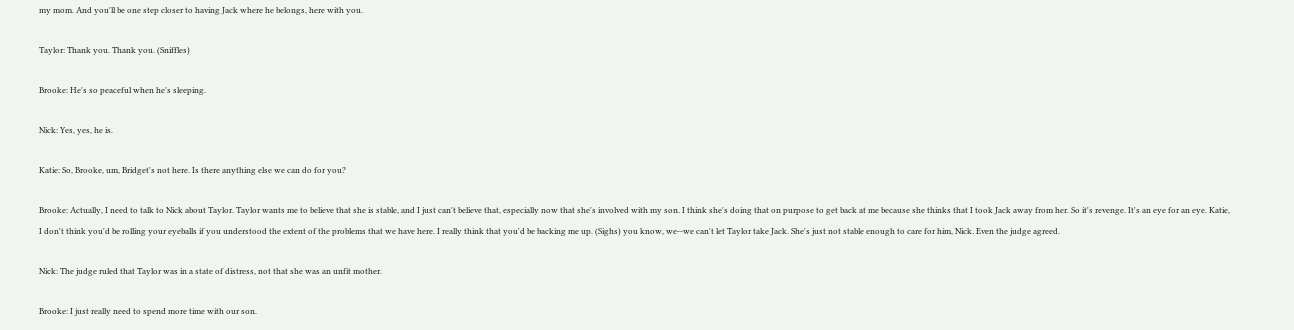my mom. And you'll be one step closer to having Jack where he belongs, here with you.

Taylor: Thank you. Thank you. (Sniffles)

Brooke: He's so peaceful when he's sleeping.

Nick: Yes, yes, he is.

Katie: So, Brooke, um, Bridget's not here. Is there anything else we can do for you?

Brooke: Actually, I need to talk to Nick about Taylor. Taylor wants me to believe that she is stable, and I just can't believe that, especially now that she's involved with my son. I think she's doing that on purpose to get back at me because she thinks that I took Jack away from her. So it's revenge. It's an eye for an eye. Katie, I don't think you'd be rolling your eyeballs if you understood the extent of the problems that we have here. I really think that you'd be backing me up. (Sighs) you know, we--we can't let Taylor take Jack. She's just not stable enough to care for him, Nick. Even the judge agreed.

Nick: The judge ruled that Taylor was in a state of distress, not that she was an unfit mother.

Brooke: I just really need to spend more time with our son.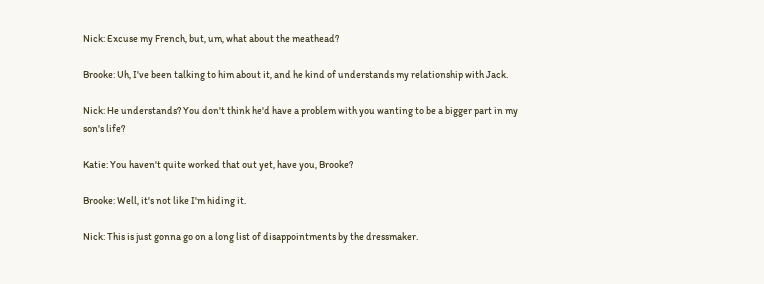Nick: Excuse my French, but, um, what about the meathead?

Brooke: Uh, I've been talking to him about it, and he kind of understands my relationship with Jack.

Nick: He understands? You don't think he'd have a problem with you wanting to be a bigger part in my son's life?

Katie: You haven't quite worked that out yet, have you, Brooke?

Brooke: Well, it's not like I'm hiding it.

Nick: This is just gonna go on a long list of disappointments by the dressmaker.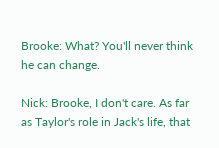Brooke: What? You'll never think he can change.

Nick: Brooke, I don't care. As far as Taylor's role in Jack's life, that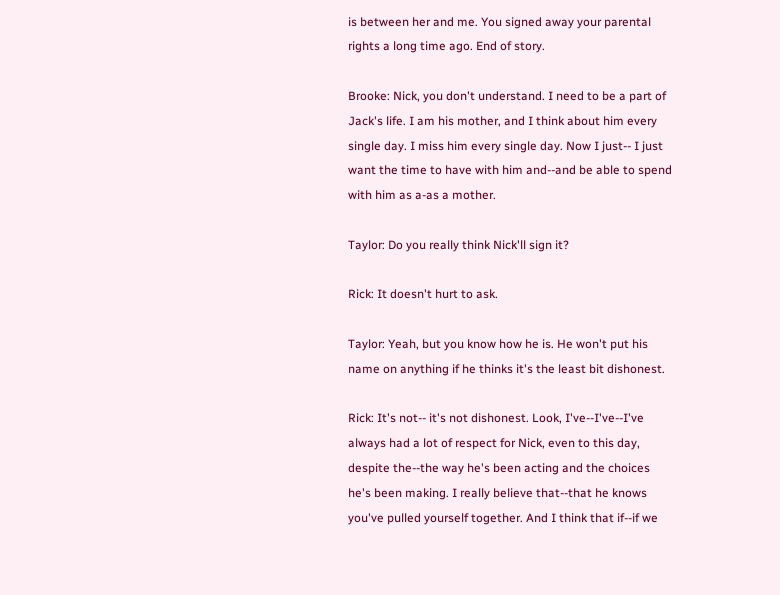is between her and me. You signed away your parental rights a long time ago. End of story.

Brooke: Nick, you don't understand. I need to be a part of Jack's life. I am his mother, and I think about him every single day. I miss him every single day. Now I just-- I just want the time to have with him and--and be able to spend with him as a-as a mother.

Taylor: Do you really think Nick'll sign it?

Rick: It doesn't hurt to ask.

Taylor: Yeah, but you know how he is. He won't put his name on anything if he thinks it's the least bit dishonest.

Rick: It's not-- it's not dishonest. Look, I've--I've--I've always had a lot of respect for Nick, even to this day, despite the--the way he's been acting and the choices he's been making. I really believe that--that he knows you've pulled yourself together. And I think that if--if we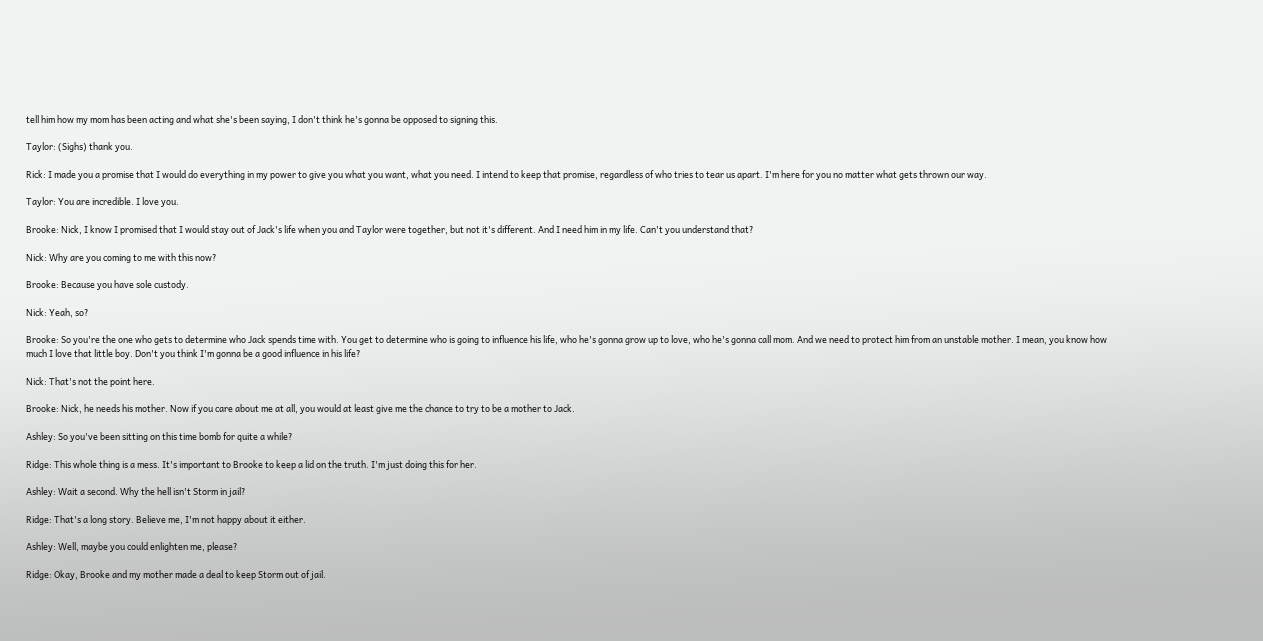tell him how my mom has been acting and what she's been saying, I don't think he's gonna be opposed to signing this.

Taylor: (Sighs) thank you.

Rick: I made you a promise that I would do everything in my power to give you what you want, what you need. I intend to keep that promise, regardless of who tries to tear us apart. I'm here for you no matter what gets thrown our way.

Taylor: You are incredible. I love you.

Brooke: Nick, I know I promised that I would stay out of Jack's life when you and Taylor were together, but not it's different. And I need him in my life. Can't you understand that?

Nick: Why are you coming to me with this now?

Brooke: Because you have sole custody.

Nick: Yeah, so?

Brooke: So you're the one who gets to determine who Jack spends time with. You get to determine who is going to influence his life, who he's gonna grow up to love, who he's gonna call mom. And we need to protect him from an unstable mother. I mean, you know how much I love that little boy. Don't you think I'm gonna be a good influence in his life?

Nick: That's not the point here.

Brooke: Nick, he needs his mother. Now if you care about me at all, you would at least give me the chance to try to be a mother to Jack.

Ashley: So you've been sitting on this time bomb for quite a while?

Ridge: This whole thing is a mess. It's important to Brooke to keep a lid on the truth. I'm just doing this for her.

Ashley: Wait a second. Why the hell isn't Storm in jail?

Ridge: That's a long story. Believe me, I'm not happy about it either.

Ashley: Well, maybe you could enlighten me, please?

Ridge: Okay, Brooke and my mother made a deal to keep Storm out of jail.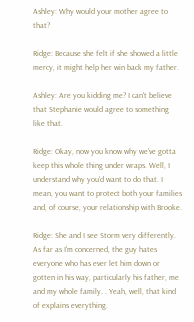Ashley: Why would your mother agree to that?

Ridge: Because she felt if she showed a little mercy, it might help her win back my father.

Ashley: Are you kidding me? I can't believe that Stephanie would agree to something like that.

Ridge: Okay, now you know why we've gotta keep this whole thing under wraps. Well, I understand why you'd want to do that. I mean, you want to protect both your families and, of course, your relationship with Brooke.

Ridge: She and I see Storm very differently. As far as I'm concerned, the guy hates everyone who has ever let him down or gotten in his way, particularly his father, me and my whole family. . Yeah, well, that kind of explains everything.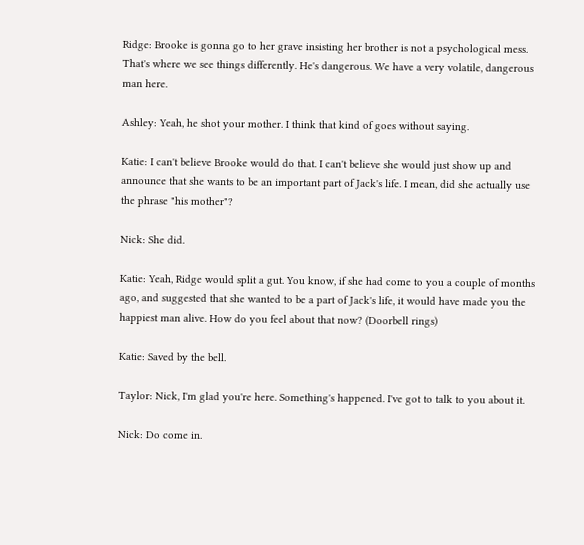Ridge: Brooke is gonna go to her grave insisting her brother is not a psychological mess. That's where we see things differently. He's dangerous. We have a very volatile, dangerous man here.

Ashley: Yeah, he shot your mother. I think that kind of goes without saying.

Katie: I can't believe Brooke would do that. I can't believe she would just show up and announce that she wants to be an important part of Jack's life. I mean, did she actually use the phrase "his mother"?

Nick: She did.

Katie: Yeah, Ridge would split a gut. You know, if she had come to you a couple of months ago, and suggested that she wanted to be a part of Jack's life, it would have made you the happiest man alive. How do you feel about that now? (Doorbell rings)

Katie: Saved by the bell.

Taylor: Nick, I'm glad you're here. Something's happened. I've got to talk to you about it.

Nick: Do come in.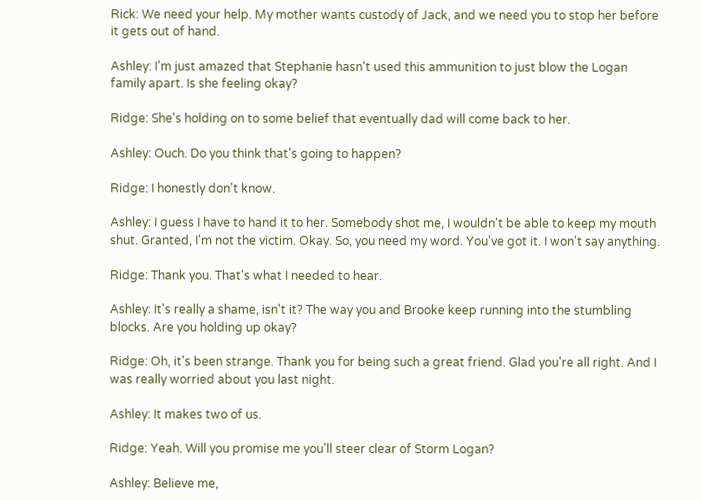Rick: We need your help. My mother wants custody of Jack, and we need you to stop her before it gets out of hand.

Ashley: I'm just amazed that Stephanie hasn't used this ammunition to just blow the Logan family apart. Is she feeling okay?

Ridge: She's holding on to some belief that eventually dad will come back to her.

Ashley: Ouch. Do you think that's going to happen?

Ridge: I honestly don't know.

Ashley: I guess I have to hand it to her. Somebody shot me, I wouldn't be able to keep my mouth shut. Granted, I'm not the victim. Okay. So, you need my word. You've got it. I won't say anything.

Ridge: Thank you. That's what I needed to hear.

Ashley: It's really a shame, isn't it? The way you and Brooke keep running into the stumbling blocks. Are you holding up okay?

Ridge: Oh, it's been strange. Thank you for being such a great friend. Glad you're all right. And I was really worried about you last night.

Ashley: It makes two of us.

Ridge: Yeah. Will you promise me you'll steer clear of Storm Logan?

Ashley: Believe me,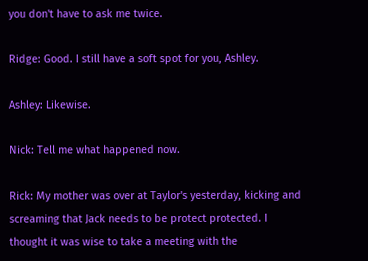you don't have to ask me twice.

Ridge: Good. I still have a soft spot for you, Ashley.

Ashley: Likewise.

Nick: Tell me what happened now.

Rick: My mother was over at Taylor's yesterday, kicking and screaming that Jack needs to be protect protected. I thought it was wise to take a meeting with the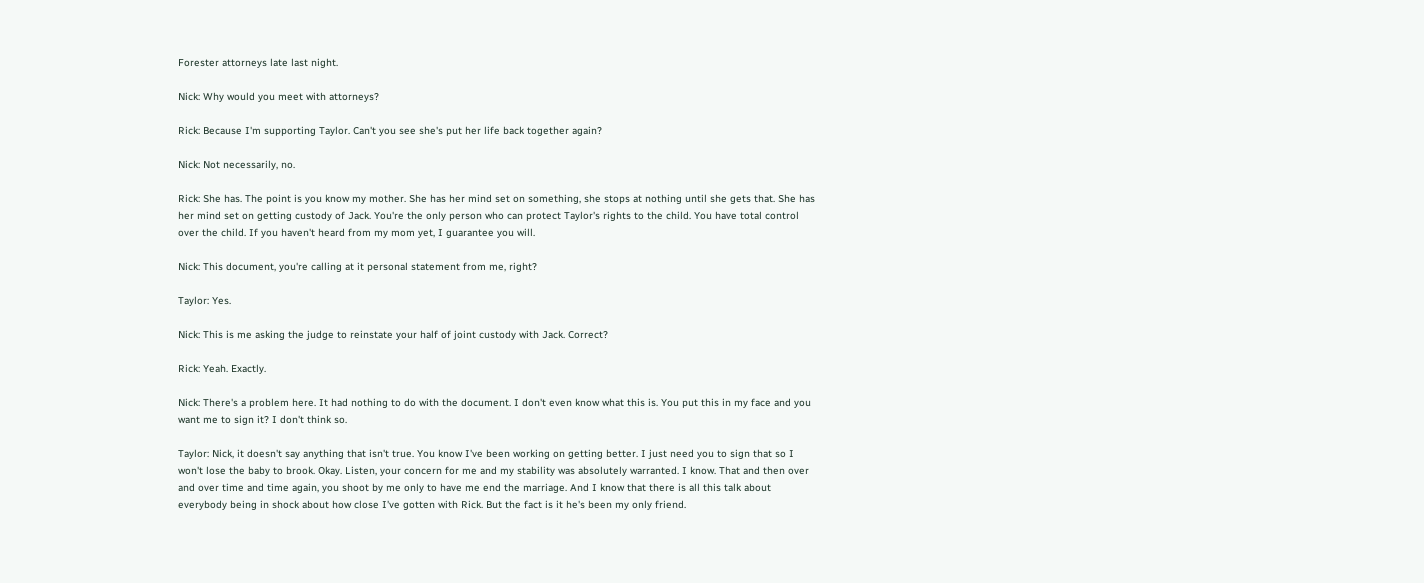Forester attorneys late last night.

Nick: Why would you meet with attorneys?

Rick: Because I'm supporting Taylor. Can't you see she's put her life back together again?

Nick: Not necessarily, no.

Rick: She has. The point is you know my mother. She has her mind set on something, she stops at nothing until she gets that. She has her mind set on getting custody of Jack. You're the only person who can protect Taylor's rights to the child. You have total control over the child. If you haven't heard from my mom yet, I guarantee you will.

Nick: This document, you're calling at it personal statement from me, right?

Taylor: Yes.

Nick: This is me asking the judge to reinstate your half of joint custody with Jack. Correct?

Rick: Yeah. Exactly.

Nick: There's a problem here. It had nothing to do with the document. I don't even know what this is. You put this in my face and you want me to sign it? I don't think so.

Taylor: Nick, it doesn't say anything that isn't true. You know I've been working on getting better. I just need you to sign that so I won't lose the baby to brook. Okay. Listen, your concern for me and my stability was absolutely warranted. I know. That and then over and over time and time again, you shoot by me only to have me end the marriage. And I know that there is all this talk about everybody being in shock about how close I've gotten with Rick. But the fact is it he's been my only friend.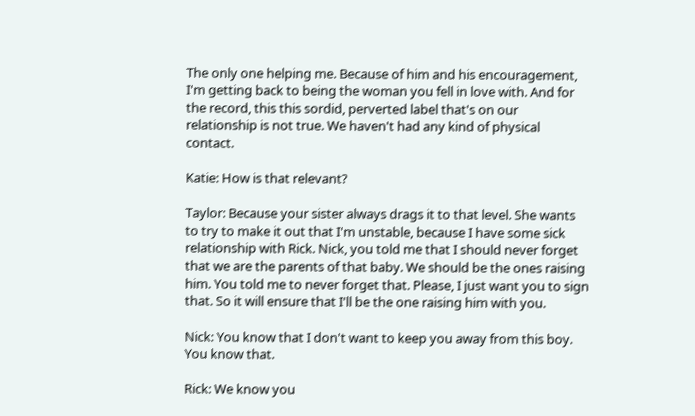The only one helping me. Because of him and his encouragement, I'm getting back to being the woman you fell in love with. And for the record, this this sordid, perverted label that's on our relationship is not true. We haven't had any kind of physical contact.

Katie: How is that relevant?

Taylor: Because your sister always drags it to that level. She wants to try to make it out that I'm unstable, because I have some sick relationship with Rick. Nick, you told me that I should never forget that we are the parents of that baby. We should be the ones raising him. You told me to never forget that. Please, I just want you to sign that. So it will ensure that I'll be the one raising him with you.

Nick: You know that I don't want to keep you away from this boy. You know that.

Rick: We know you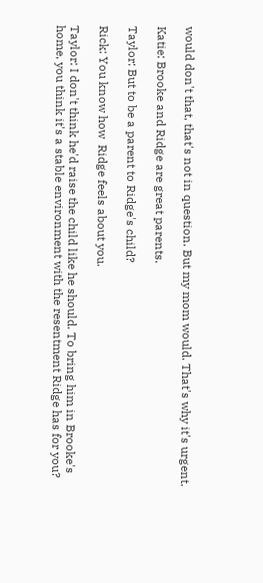would don't that, that's not in question. But my mom would. That's why it's urgent.

Katie: Brooke and Ridge are great parents.

Taylor: But to be a parent to Ridge's child?

Rick: You know how  Ridge feels about you.

Taylor: I don't think he'd raise the child like he should. To bring him in Brooke's home, you think it's a stable environment with the resentment Ridge has for you?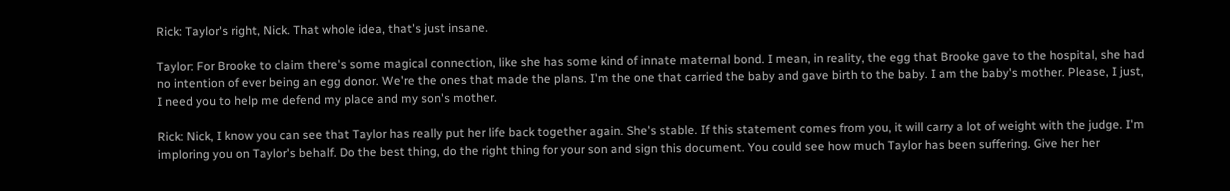Rick: Taylor's right, Nick. That whole idea, that's just insane.

Taylor: For Brooke to claim there's some magical connection, like she has some kind of innate maternal bond. I mean, in reality, the egg that Brooke gave to the hospital, she had no intention of ever being an egg donor. We're the ones that made the plans. I'm the one that carried the baby and gave birth to the baby. I am the baby's mother. Please, I just, I need you to help me defend my place and my son's mother.

Rick: Nick, I know you can see that Taylor has really put her life back together again. She's stable. If this statement comes from you, it will carry a lot of weight with the judge. I'm imploring you on Taylor's behalf. Do the best thing, do the right thing for your son and sign this document. You could see how much Taylor has been suffering. Give her her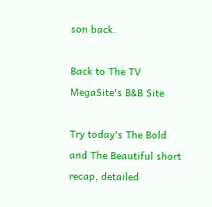son back.

Back to The TV MegaSite's B&B Site

Try today's The Bold and The Beautiful short recap, detailed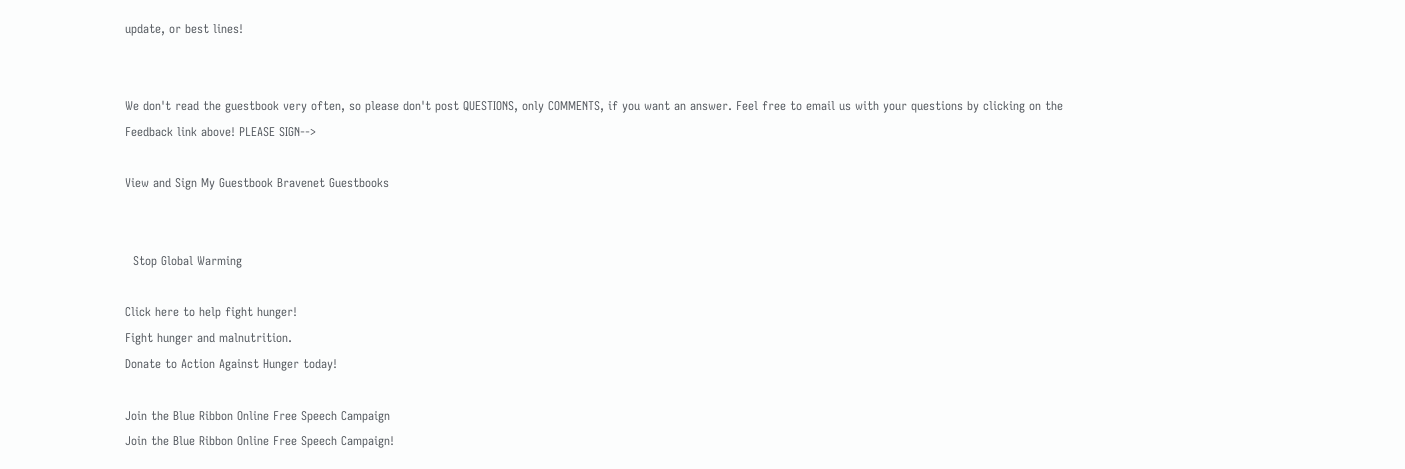update, or best lines!


We don't read the guestbook very often, so please don't post QUESTIONS, only COMMENTS, if you want an answer. Feel free to email us with your questions by clicking on the Feedback link above! PLEASE SIGN-->

View and Sign My Guestbook Bravenet Guestbooks


  Stop Global Warming

Click here to help fight hunger!
Fight hunger and malnutrition.
Donate to Action Against Hunger today!

Join the Blue Ribbon Online Free Speech Campaign
Join the Blue Ribbon Online Free Speech Campaign!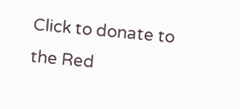Click to donate to the Red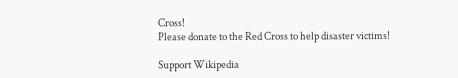Cross!
Please donate to the Red Cross to help disaster victims!

Support Wikipedia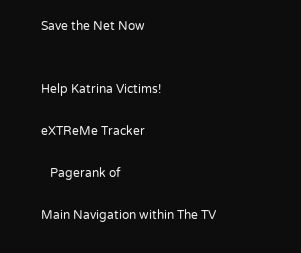Save the Net Now


Help Katrina Victims!

eXTReMe Tracker

   Pagerank of

Main Navigation within The TV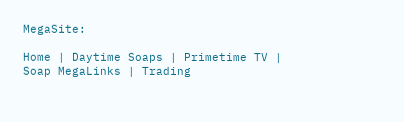MegaSite:

Home | Daytime Soaps | Primetime TV | Soap MegaLinks | Trading